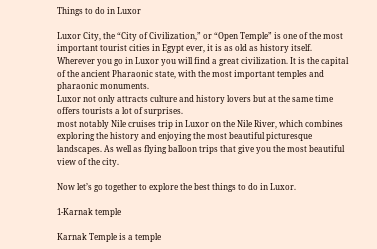Things to do in Luxor

Luxor City, the “City of Civilization,” or “Open Temple” is one of the most important tourist cities in Egypt ever, it is as old as history itself. Wherever you go in Luxor you will find a great civilization. It is the capital of the ancient Pharaonic state, with the most important temples and pharaonic monuments.
Luxor not only attracts culture and history lovers but at the same time offers tourists a lot of surprises.
most notably Nile cruises trip in Luxor on the Nile River, which combines exploring the history and enjoying the most beautiful picturesque landscapes. As well as flying balloon trips that give you the most beautiful view of the city.

Now let’s go together to explore the best things to do in Luxor.

1-Karnak temple

Karnak Temple is a temple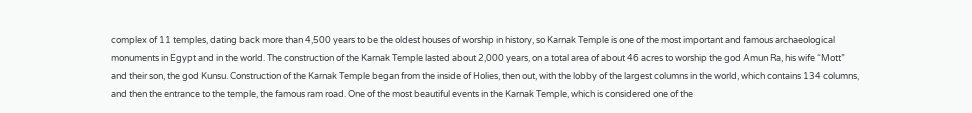complex of 11 temples, dating back more than 4,500 years to be the oldest houses of worship in history, so Karnak Temple is one of the most important and famous archaeological monuments in Egypt and in the world. The construction of the Karnak Temple lasted about 2,000 years, on a total area of about 46 acres to worship the god Amun Ra, his wife “Mott” and their son, the god Kunsu. Construction of the Karnak Temple began from the inside of Holies, then out, with the lobby of the largest columns in the world, which contains 134 columns, and then the entrance to the temple, the famous ram road. One of the most beautiful events in the Karnak Temple, which is considered one of the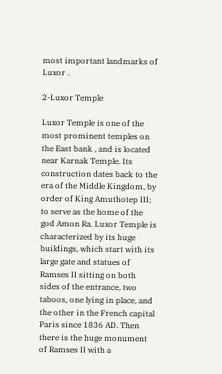most important landmarks of Luxor .

2-Luxor Temple

Luxor Temple is one of the most prominent temples on the East bank , and is located near Karnak Temple. Its construction dates back to the era of the Middle Kingdom, by order of King Amuthotep III; to serve as the home of the god Amon Ra. Luxor Temple is characterized by its huge buildings, which start with its large gate and statues of Ramses II sitting on both sides of the entrance, two taboos, one lying in place, and the other in the French capital Paris since 1836 AD. Then there is the huge monument of Ramses II with a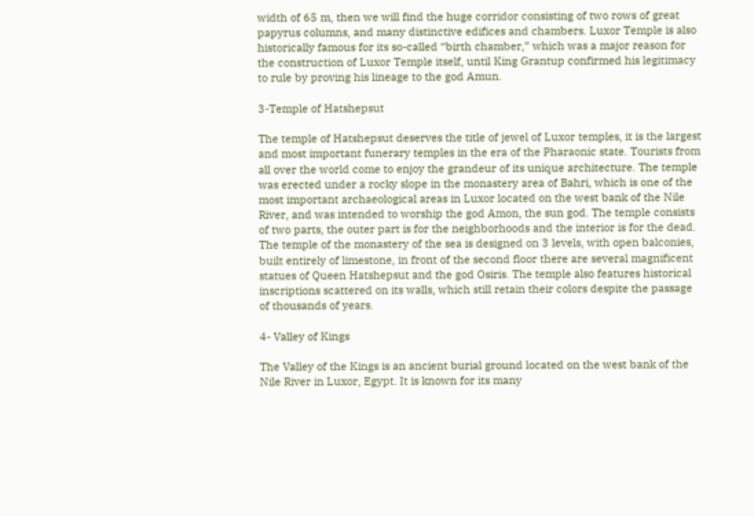width of 65 m, then we will find the huge corridor consisting of two rows of great papyrus columns, and many distinctive edifices and chambers. Luxor Temple is also historically famous for its so-called “birth chamber,” which was a major reason for the construction of Luxor Temple itself, until King Grantup confirmed his legitimacy to rule by proving his lineage to the god Amun.

3-Temple of Hatshepsut

The temple of Hatshepsut deserves the title of jewel of Luxor temples, it is the largest and most important funerary temples in the era of the Pharaonic state. Tourists from all over the world come to enjoy the grandeur of its unique architecture. The temple was erected under a rocky slope in the monastery area of Bahri, which is one of the most important archaeological areas in Luxor located on the west bank of the Nile River, and was intended to worship the god Amon, the sun god. The temple consists of two parts, the outer part is for the neighborhoods and the interior is for the dead. The temple of the monastery of the sea is designed on 3 levels, with open balconies, built entirely of limestone, in front of the second floor there are several magnificent statues of Queen Hatshepsut and the god Osiris. The temple also features historical inscriptions scattered on its walls, which still retain their colors despite the passage of thousands of years.

4- Valley of Kings

The Valley of the Kings is an ancient burial ground located on the west bank of the Nile River in Luxor, Egypt. It is known for its many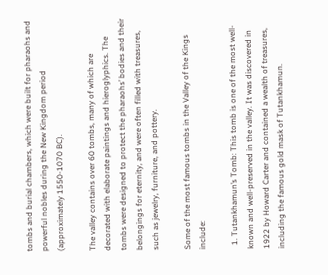tombs and burial chambers, which were built for pharaohs and powerful nobles during the New Kingdom period (approximately 1550-1070 BC).

The valley contains over 60 tombs, many of which are decorated with elaborate paintings and hieroglyphics. The tombs were designed to protect the pharaohs’ bodies and their belongings for eternity, and were often filled with treasures, such as jewelry, furniture, and pottery.

Some of the most famous tombs in the Valley of the Kings include:

  1. Tutankhamun’s Tomb: This tomb is one of the most well-known and well-preserved in the valley. It was discovered in 1922 by Howard Carter and contained a wealth of treasures, including the famous gold mask of Tutankhamun.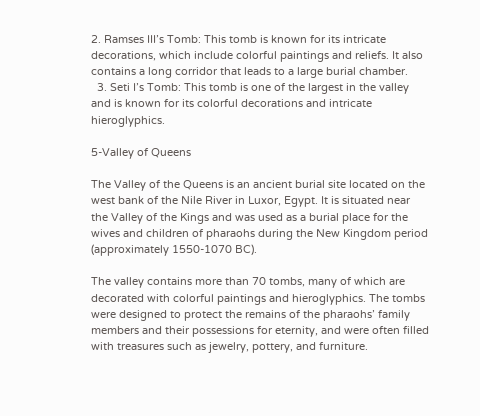2. Ramses III’s Tomb: This tomb is known for its intricate decorations, which include colorful paintings and reliefs. It also contains a long corridor that leads to a large burial chamber.
  3. Seti I’s Tomb: This tomb is one of the largest in the valley and is known for its colorful decorations and intricate hieroglyphics.

5-Valley of Queens

The Valley of the Queens is an ancient burial site located on the west bank of the Nile River in Luxor, Egypt. It is situated near the Valley of the Kings and was used as a burial place for the wives and children of pharaohs during the New Kingdom period (approximately 1550-1070 BC).

The valley contains more than 70 tombs, many of which are decorated with colorful paintings and hieroglyphics. The tombs were designed to protect the remains of the pharaohs’ family members and their possessions for eternity, and were often filled with treasures such as jewelry, pottery, and furniture.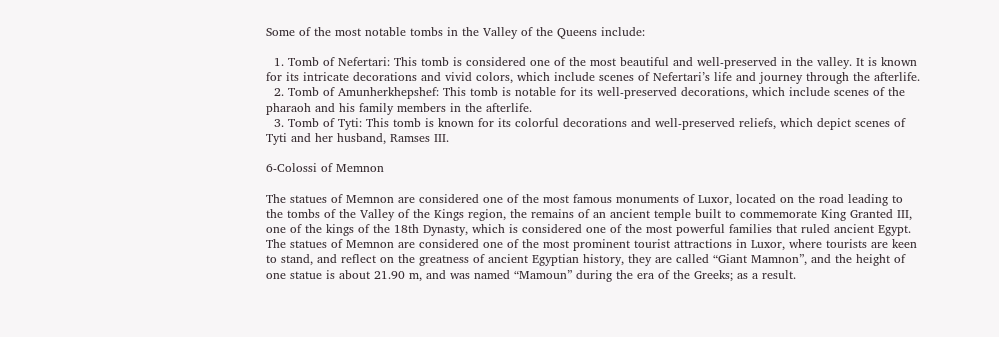Some of the most notable tombs in the Valley of the Queens include:

  1. Tomb of Nefertari: This tomb is considered one of the most beautiful and well-preserved in the valley. It is known for its intricate decorations and vivid colors, which include scenes of Nefertari’s life and journey through the afterlife.
  2. Tomb of Amunherkhepshef: This tomb is notable for its well-preserved decorations, which include scenes of the pharaoh and his family members in the afterlife.
  3. Tomb of Tyti: This tomb is known for its colorful decorations and well-preserved reliefs, which depict scenes of Tyti and her husband, Ramses III.

6-Colossi of Memnon

The statues of Memnon are considered one of the most famous monuments of Luxor, located on the road leading to the tombs of the Valley of the Kings region, the remains of an ancient temple built to commemorate King Granted III, one of the kings of the 18th Dynasty, which is considered one of the most powerful families that ruled ancient Egypt. The statues of Memnon are considered one of the most prominent tourist attractions in Luxor, where tourists are keen to stand, and reflect on the greatness of ancient Egyptian history, they are called “Giant Mamnon”, and the height of one statue is about 21.90 m, and was named “Mamoun” during the era of the Greeks; as a result.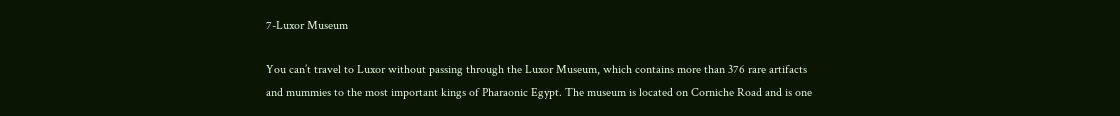7-Luxor Museum

You can’t travel to Luxor without passing through the Luxor Museum, which contains more than 376 rare artifacts and mummies to the most important kings of Pharaonic Egypt. The museum is located on Corniche Road and is one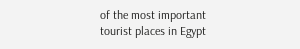of the most important tourist places in Egypt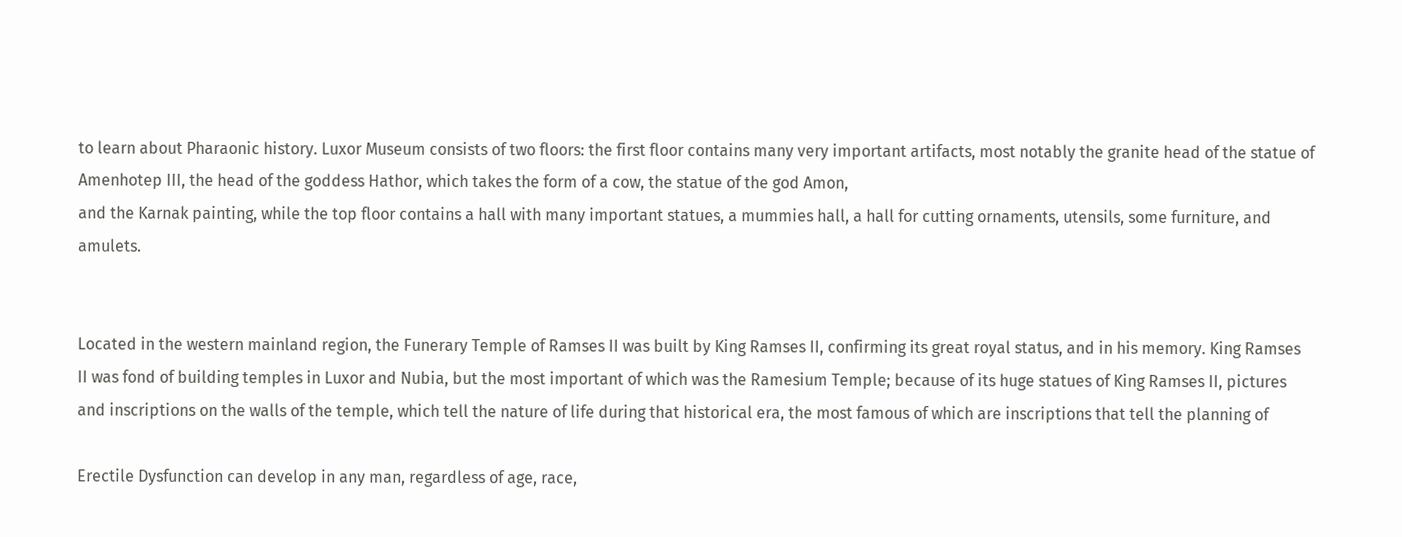to learn about Pharaonic history. Luxor Museum consists of two floors: the first floor contains many very important artifacts, most notably the granite head of the statue of Amenhotep III, the head of the goddess Hathor, which takes the form of a cow, the statue of the god Amon,
and the Karnak painting, while the top floor contains a hall with many important statues, a mummies hall, a hall for cutting ornaments, utensils, some furniture, and amulets.


Located in the western mainland region, the Funerary Temple of Ramses II was built by King Ramses II, confirming its great royal status, and in his memory. King Ramses II was fond of building temples in Luxor and Nubia, but the most important of which was the Ramesium Temple; because of its huge statues of King Ramses II, pictures and inscriptions on the walls of the temple, which tell the nature of life during that historical era, the most famous of which are inscriptions that tell the planning of

Erectile Dysfunction can develop in any man, regardless of age, race,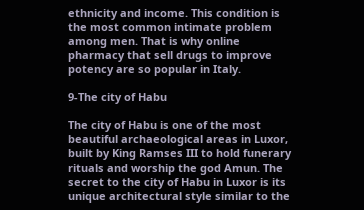ethnicity and income. This condition is the most common intimate problem among men. That is why online pharmacy that sell drugs to improve potency are so popular in Italy.

9-The city of Habu

The city of Habu is one of the most beautiful archaeological areas in Luxor, built by King Ramses III to hold funerary rituals and worship the god Amun. The secret to the city of Habu in Luxor is its unique architectural style similar to the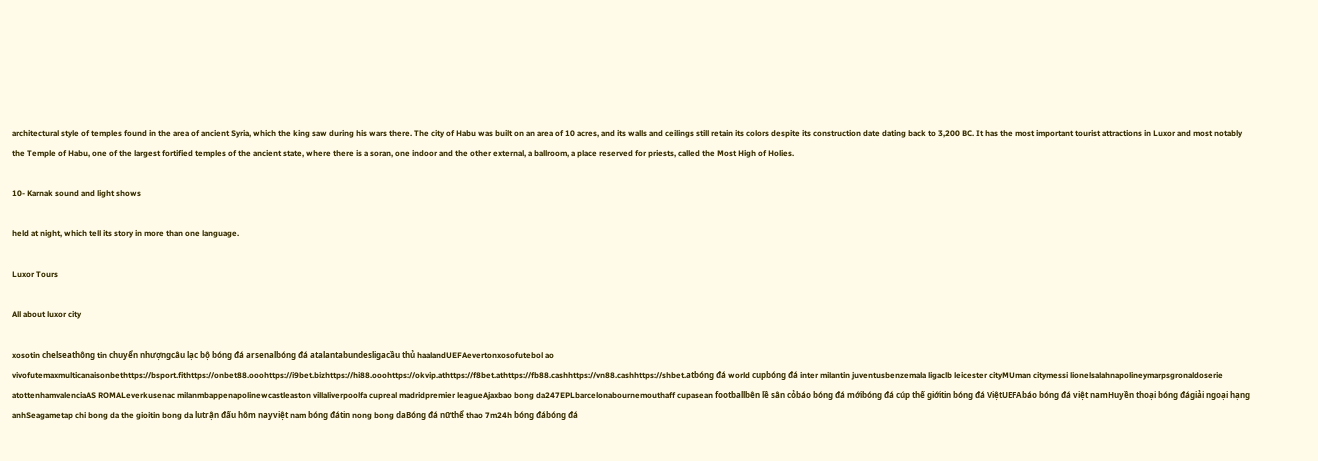architectural style of temples found in the area of ancient Syria, which the king saw during his wars there. The city of Habu was built on an area of 10 acres, and its walls and ceilings still retain its colors despite its construction date dating back to 3,200 BC. It has the most important tourist attractions in Luxor and most notably the Temple of Habu, one of the largest fortified temples of the ancient state, where there is a soran, one indoor and the other external, a ballroom, a place reserved for priests, called the Most High of Holies.

10- Karnak sound and light shows

held at night, which tell its story in more than one language.

Luxor Tours

All about luxor city

xosotin chelseathông tin chuyển nhượngcâu lạc bộ bóng đá arsenalbóng đá atalantabundesligacầu thủ haalandUEFAevertonxosofutebol ao vivofutemaxmulticanaisonbethttps://bsport.fithttps://onbet88.ooohttps://i9bet.bizhttps://hi88.ooohttps://okvip.athttps://f8bet.athttps://fb88.cashhttps://vn88.cashhttps://shbet.atbóng đá world cupbóng đá inter milantin juventusbenzemala ligaclb leicester cityMUman citymessi lionelsalahnapolineymarpsgronaldoserie atottenhamvalenciaAS ROMALeverkusenac milanmbappenapolinewcastleaston villaliverpoolfa cupreal madridpremier leagueAjaxbao bong da247EPLbarcelonabournemouthaff cupasean footballbên lề sân cỏbáo bóng đá mớibóng đá cúp thế giớitin bóng đá ViệtUEFAbáo bóng đá việt namHuyền thoại bóng đágiải ngoại hạng anhSeagametap chi bong da the gioitin bong da lutrận đấu hôm nayviệt nam bóng đátin nong bong daBóng đá nữthể thao 7m24h bóng đábóng đá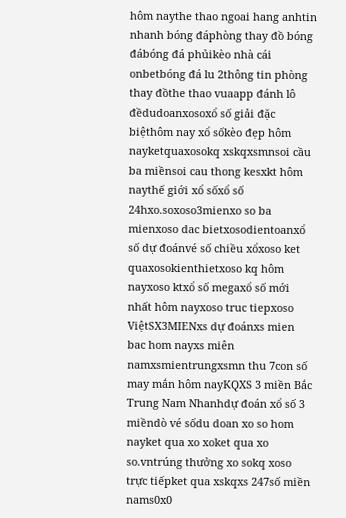hôm naythe thao ngoai hang anhtin nhanh bóng đáphòng thay đồ bóng đábóng đá phủikèo nhà cái onbetbóng đá lu 2thông tin phòng thay đồthe thao vuaapp đánh lô đềdudoanxosoxổ số giải đặc biệthôm nay xổ sốkèo đẹp hôm nayketquaxosokq xskqxsmnsoi cầu ba miềnsoi cau thong kesxkt hôm naythế giới xổ sốxổ số 24hxo.soxoso3mienxo so ba mienxoso dac bietxosodientoanxổ số dự đoánvé số chiều xổxoso ket quaxosokienthietxoso kq hôm nayxoso ktxổ số megaxổ số mới nhất hôm nayxoso truc tiepxoso ViệtSX3MIENxs dự đoánxs mien bac hom nayxs miên namxsmientrungxsmn thu 7con số may mắn hôm nayKQXS 3 miền Bắc Trung Nam Nhanhdự đoán xổ số 3 miềndò vé sốdu doan xo so hom nayket qua xo xoket qua xo so.vntrúng thưởng xo sokq xoso trực tiếpket qua xskqxs 247số miền nams0x0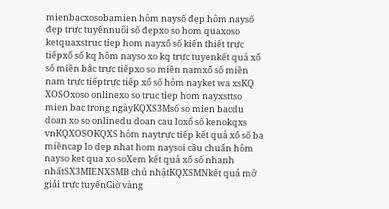mienbacxosobamien hôm naysố đẹp hôm naysố đẹp trực tuyếnnuôi số đẹpxo so hom quaxoso ketquaxstruc tiep hom nayxổ số kiến thiết trực tiếpxổ số kq hôm nayso xo kq trực tuyenkết quả xổ số miền bắc trực tiếpxo so miền namxổ số miền nam trực tiếptrực tiếp xổ số hôm nayket wa xsKQ XOSOxoso onlinexo so truc tiep hom nayxsttso mien bac trong ngàyKQXS3Msố so mien bacdu doan xo so onlinedu doan cau loxổ số kenokqxs vnKQXOSOKQXS hôm naytrực tiếp kết quả xổ số ba miềncap lo dep nhat hom naysoi cầu chuẩn hôm nayso ket qua xo soXem kết quả xổ số nhanh nhấtSX3MIENXSMB chủ nhậtKQXSMNkết quả mở giải trực tuyếnGiờ vàng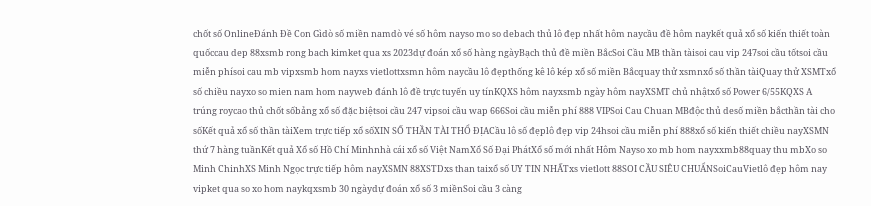chốt số OnlineĐánh Đề Con Gìdò số miền namdò vé số hôm nayso mo so debach thủ lô đẹp nhất hôm naycầu đề hôm naykết quả xổ số kiến thiết toàn quốccau dep 88xsmb rong bach kimket qua xs 2023dự đoán xổ số hàng ngàyBạch thủ đề miền BắcSoi Cầu MB thần tàisoi cau vip 247soi cầu tốtsoi cầu miễn phísoi cau mb vipxsmb hom nayxs vietlottxsmn hôm naycầu lô đẹpthống kê lô kép xổ số miền Bắcquay thử xsmnxổ số thần tàiQuay thử XSMTxổ số chiều nayxo so mien nam hom nayweb đánh lô đề trực tuyến uy tínKQXS hôm nayxsmb ngày hôm nayXSMT chủ nhậtxổ số Power 6/55KQXS A trúng roycao thủ chốt sốbảng xổ số đặc biệtsoi cầu 247 vipsoi cầu wap 666Soi cầu miễn phí 888 VIPSoi Cau Chuan MBđộc thủ desố miền bắcthần tài cho sốKết quả xổ số thần tàiXem trực tiếp xổ sốXIN SỐ THẦN TÀI THỔ ĐỊACầu lô số đẹplô đẹp vip 24hsoi cầu miễn phí 888xổ số kiến thiết chiều nayXSMN thứ 7 hàng tuầnKết quả Xổ số Hồ Chí Minhnhà cái xổ số Việt NamXổ Số Đại PhátXổ số mới nhất Hôm Nayso xo mb hom nayxxmb88quay thu mbXo so Minh ChinhXS Minh Ngọc trực tiếp hôm nayXSMN 88XSTDxs than taixổ số UY TIN NHẤTxs vietlott 88SOI CẦU SIÊU CHUẨNSoiCauVietlô đẹp hôm nay vipket qua so xo hom naykqxsmb 30 ngàydự đoán xổ số 3 miềnSoi cầu 3 càng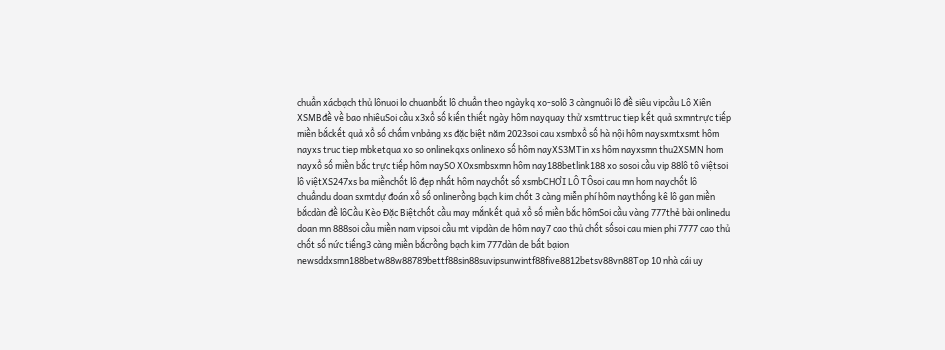chuẩn xácbạch thủ lônuoi lo chuanbắt lô chuẩn theo ngàykq xo-solô 3 càngnuôi lô đề siêu vipcầu Lô Xiên XSMBđề về bao nhiêuSoi cầu x3xổ số kiến thiết ngày hôm nayquay thử xsmttruc tiep kết quả sxmntrực tiếp miền bắckết quả xổ số chấm vnbảng xs đặc biệt năm 2023soi cau xsmbxổ số hà nội hôm naysxmtxsmt hôm nayxs truc tiep mbketqua xo so onlinekqxs onlinexo số hôm nayXS3MTin xs hôm nayxsmn thu2XSMN hom nayxổ số miền bắc trực tiếp hôm naySO XOxsmbsxmn hôm nay188betlink188 xo sosoi cầu vip 88lô tô việtsoi lô việtXS247xs ba miềnchốt lô đẹp nhất hôm naychốt số xsmbCHƠI LÔ TÔsoi cau mn hom naychốt lô chuẩndu doan sxmtdự đoán xổ số onlinerồng bạch kim chốt 3 càng miễn phí hôm naythống kê lô gan miền bắcdàn đề lôCầu Kèo Đặc Biệtchốt cầu may mắnkết quả xổ số miền bắc hômSoi cầu vàng 777thẻ bài onlinedu doan mn 888soi cầu miền nam vipsoi cầu mt vipdàn de hôm nay7 cao thủ chốt sốsoi cau mien phi 7777 cao thủ chốt số nức tiếng3 càng miền bắcrồng bạch kim 777dàn de bất bạion newsddxsmn188betw88w88789bettf88sin88suvipsunwintf88five8812betsv88vn88Top 10 nhà cái uy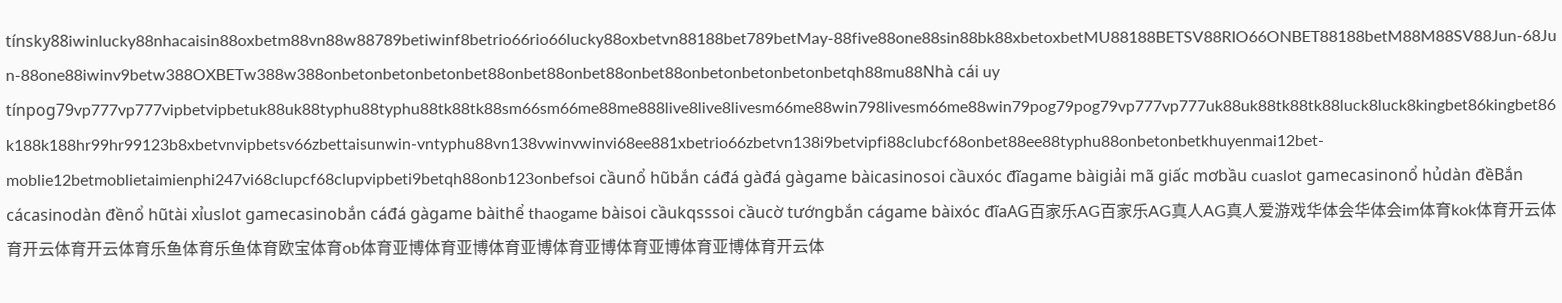tínsky88iwinlucky88nhacaisin88oxbetm88vn88w88789betiwinf8betrio66rio66lucky88oxbetvn88188bet789betMay-88five88one88sin88bk88xbetoxbetMU88188BETSV88RIO66ONBET88188betM88M88SV88Jun-68Jun-88one88iwinv9betw388OXBETw388w388onbetonbetonbetonbet88onbet88onbet88onbet88onbetonbetonbetonbetqh88mu88Nhà cái uy tínpog79vp777vp777vipbetvipbetuk88uk88typhu88typhu88tk88tk88sm66sm66me88me888live8live8livesm66me88win798livesm66me88win79pog79pog79vp777vp777uk88uk88tk88tk88luck8luck8kingbet86kingbet86k188k188hr99hr99123b8xbetvnvipbetsv66zbettaisunwin-vntyphu88vn138vwinvwinvi68ee881xbetrio66zbetvn138i9betvipfi88clubcf68onbet88ee88typhu88onbetonbetkhuyenmai12bet-moblie12betmoblietaimienphi247vi68clupcf68clupvipbeti9betqh88onb123onbefsoi cầunổ hũbắn cáđá gàđá gàgame bàicasinosoi cầuxóc đĩagame bàigiải mã giấc mơbầu cuaslot gamecasinonổ hủdàn đềBắn cácasinodàn đềnổ hũtài xỉuslot gamecasinobắn cáđá gàgame bàithể thaogame bàisoi cầukqsssoi cầucờ tướngbắn cágame bàixóc đĩaAG百家乐AG百家乐AG真人AG真人爱游戏华体会华体会im体育kok体育开云体育开云体育开云体育乐鱼体育乐鱼体育欧宝体育ob体育亚博体育亚博体育亚博体育亚博体育亚博体育亚博体育开云体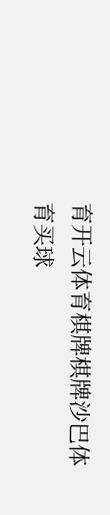育开云体育棋牌棋牌沙巴体育买球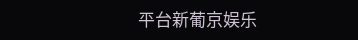平台新葡京娱乐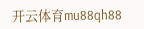开云体育mu88qh88